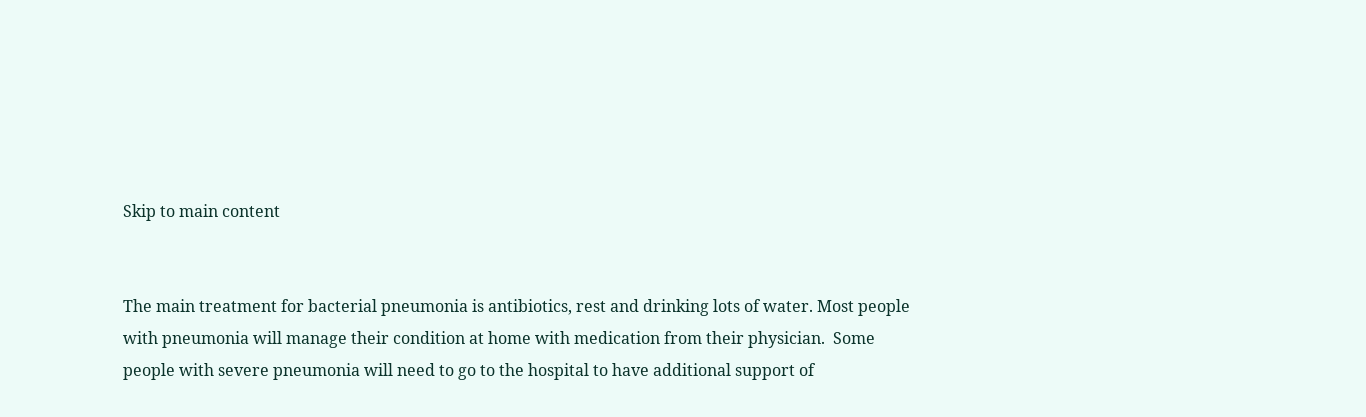Skip to main content


The main treatment for bacterial pneumonia is antibiotics, rest and drinking lots of water. Most people with pneumonia will manage their condition at home with medication from their physician.  Some people with severe pneumonia will need to go to the hospital to have additional support of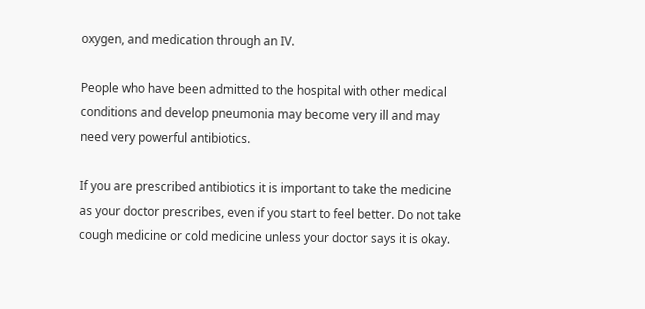oxygen, and medication through an IV.

People who have been admitted to the hospital with other medical conditions and develop pneumonia may become very ill and may need very powerful antibiotics.

If you are prescribed antibiotics it is important to take the medicine as your doctor prescribes, even if you start to feel better. Do not take cough medicine or cold medicine unless your doctor says it is okay.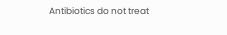Antibiotics do not treat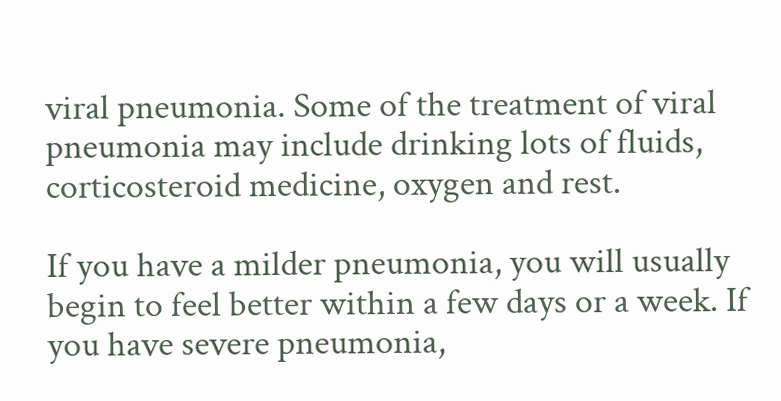viral pneumonia. Some of the treatment of viral pneumonia may include drinking lots of fluids, corticosteroid medicine, oxygen and rest.

If you have a milder pneumonia, you will usually begin to feel better within a few days or a week. If you have severe pneumonia,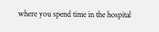where you spend time in the hospital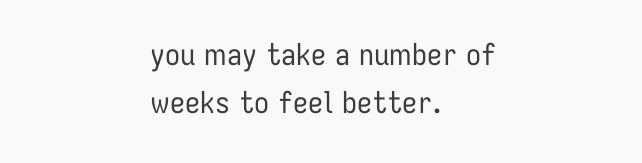you may take a number of weeks to feel better.